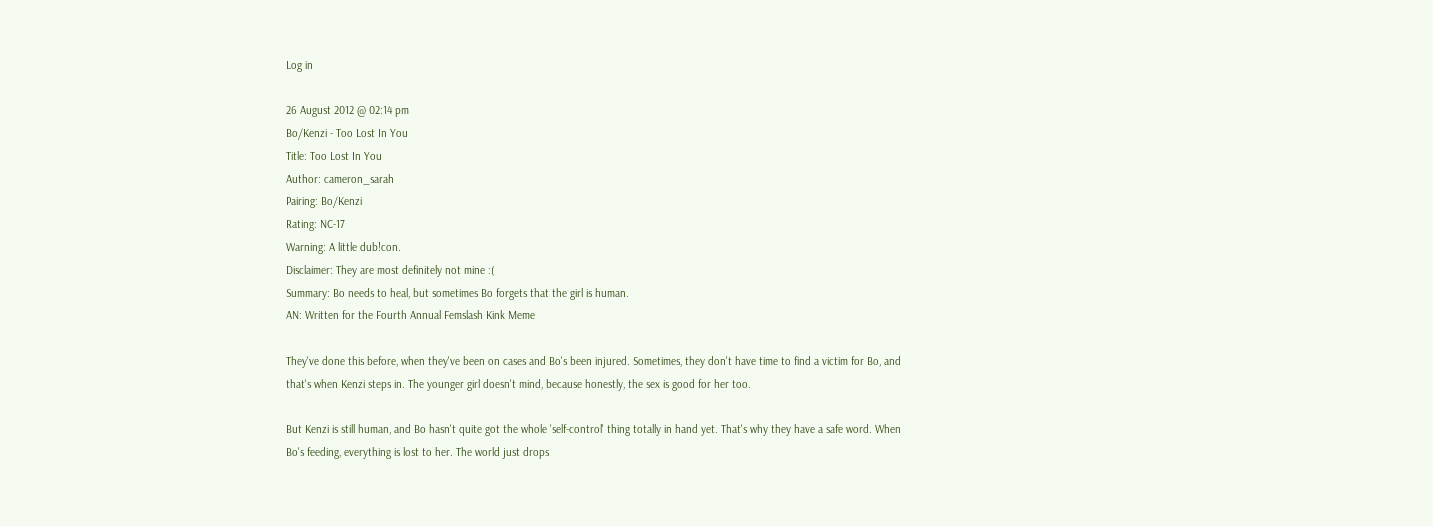Log in

26 August 2012 @ 02:14 pm
Bo/Kenzi - Too Lost In You
Title: Too Lost In You
Author: cameron_sarah
Pairing: Bo/Kenzi
Rating: NC-17
Warning: A little dub!con.
Disclaimer: They are most definitely not mine :(
Summary: Bo needs to heal, but sometimes Bo forgets that the girl is human.
AN: Written for the Fourth Annual Femslash Kink Meme

They've done this before, when they've been on cases and Bo's been injured. Sometimes, they don't have time to find a victim for Bo, and that's when Kenzi steps in. The younger girl doesn't mind, because honestly, the sex is good for her too.

But Kenzi is still human, and Bo hasn't quite got the whole 'self-control' thing totally in hand yet. That's why they have a safe word. When Bo's feeding, everything is lost to her. The world just drops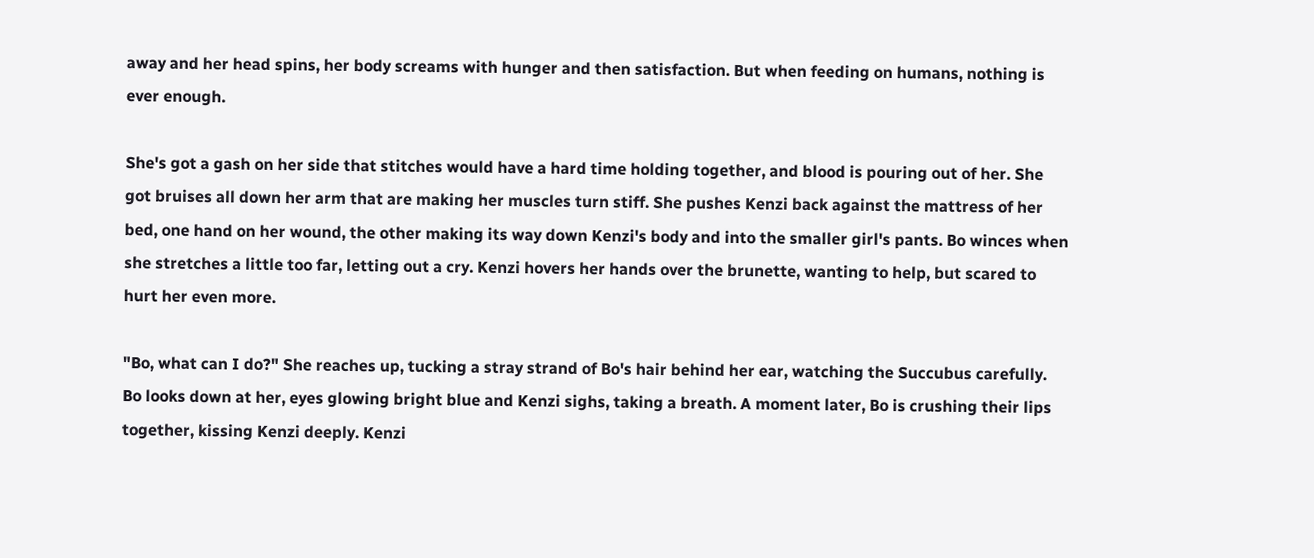away and her head spins, her body screams with hunger and then satisfaction. But when feeding on humans, nothing is ever enough.

She's got a gash on her side that stitches would have a hard time holding together, and blood is pouring out of her. She got bruises all down her arm that are making her muscles turn stiff. She pushes Kenzi back against the mattress of her bed, one hand on her wound, the other making its way down Kenzi's body and into the smaller girl's pants. Bo winces when she stretches a little too far, letting out a cry. Kenzi hovers her hands over the brunette, wanting to help, but scared to hurt her even more.

"Bo, what can I do?" She reaches up, tucking a stray strand of Bo's hair behind her ear, watching the Succubus carefully. Bo looks down at her, eyes glowing bright blue and Kenzi sighs, taking a breath. A moment later, Bo is crushing their lips together, kissing Kenzi deeply. Kenzi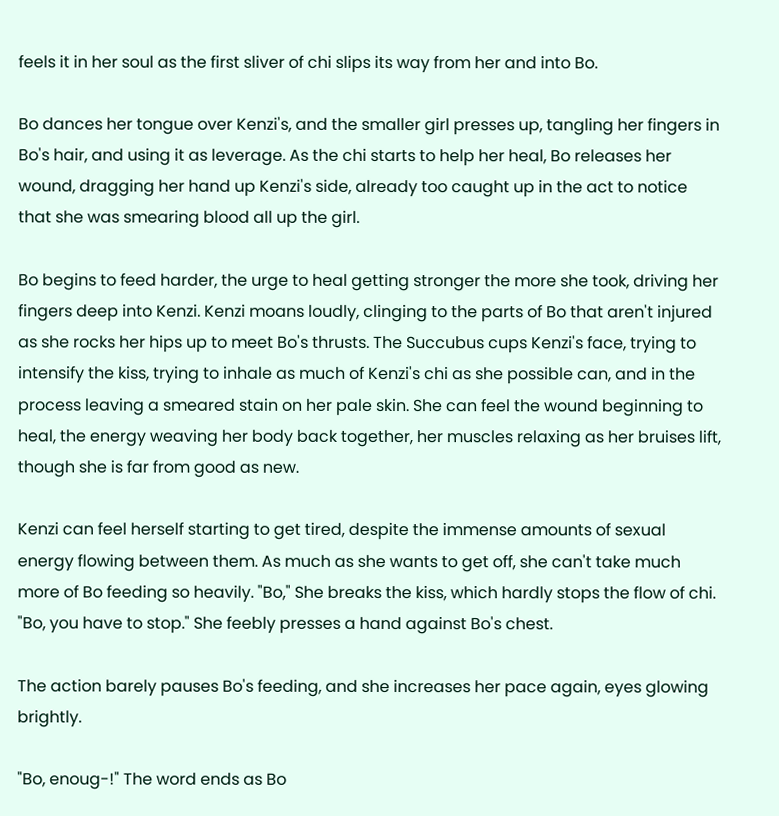feels it in her soul as the first sliver of chi slips its way from her and into Bo.

Bo dances her tongue over Kenzi's, and the smaller girl presses up, tangling her fingers in Bo's hair, and using it as leverage. As the chi starts to help her heal, Bo releases her wound, dragging her hand up Kenzi's side, already too caught up in the act to notice that she was smearing blood all up the girl.

Bo begins to feed harder, the urge to heal getting stronger the more she took, driving her fingers deep into Kenzi. Kenzi moans loudly, clinging to the parts of Bo that aren't injured as she rocks her hips up to meet Bo's thrusts. The Succubus cups Kenzi's face, trying to intensify the kiss, trying to inhale as much of Kenzi's chi as she possible can, and in the process leaving a smeared stain on her pale skin. She can feel the wound beginning to heal, the energy weaving her body back together, her muscles relaxing as her bruises lift, though she is far from good as new.

Kenzi can feel herself starting to get tired, despite the immense amounts of sexual energy flowing between them. As much as she wants to get off, she can't take much more of Bo feeding so heavily. "Bo," She breaks the kiss, which hardly stops the flow of chi. "Bo, you have to stop." She feebly presses a hand against Bo's chest.

The action barely pauses Bo's feeding, and she increases her pace again, eyes glowing brightly.

"Bo, enoug-!" The word ends as Bo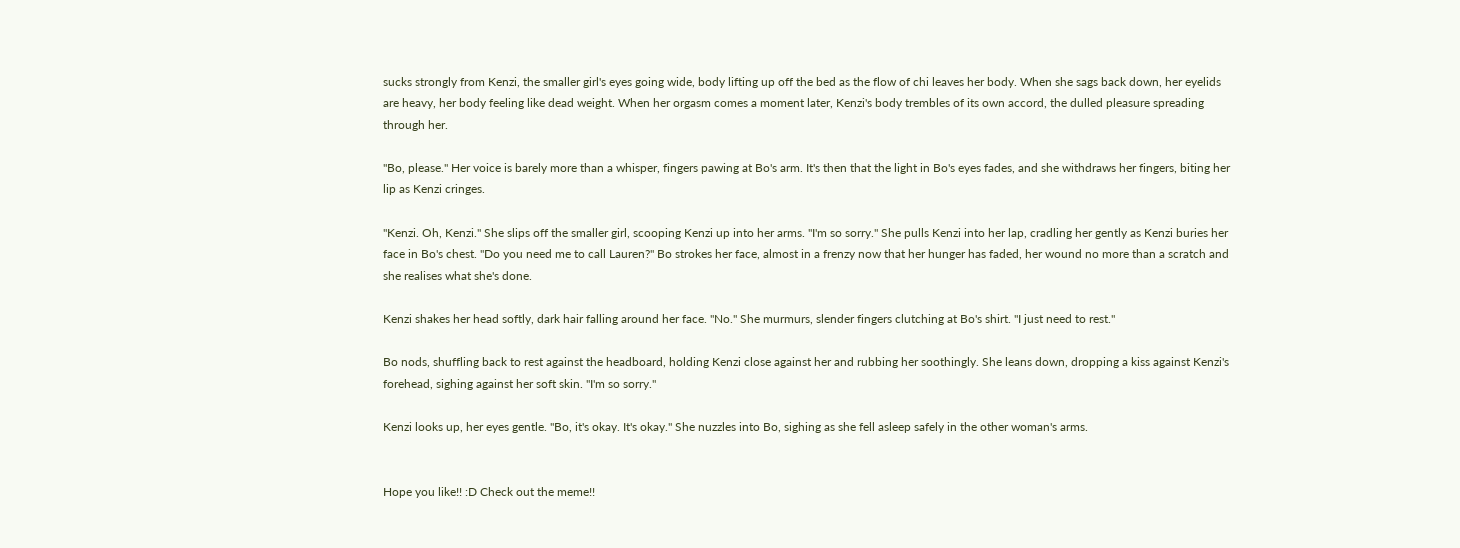sucks strongly from Kenzi, the smaller girl's eyes going wide, body lifting up off the bed as the flow of chi leaves her body. When she sags back down, her eyelids are heavy, her body feeling like dead weight. When her orgasm comes a moment later, Kenzi's body trembles of its own accord, the dulled pleasure spreading through her.

"Bo, please." Her voice is barely more than a whisper, fingers pawing at Bo's arm. It's then that the light in Bo's eyes fades, and she withdraws her fingers, biting her lip as Kenzi cringes.

"Kenzi. Oh, Kenzi." She slips off the smaller girl, scooping Kenzi up into her arms. "I'm so sorry." She pulls Kenzi into her lap, cradling her gently as Kenzi buries her face in Bo's chest. "Do you need me to call Lauren?" Bo strokes her face, almost in a frenzy now that her hunger has faded, her wound no more than a scratch and she realises what she's done.

Kenzi shakes her head softly, dark hair falling around her face. "No." She murmurs, slender fingers clutching at Bo's shirt. "I just need to rest."

Bo nods, shuffling back to rest against the headboard, holding Kenzi close against her and rubbing her soothingly. She leans down, dropping a kiss against Kenzi's forehead, sighing against her soft skin. "I'm so sorry."

Kenzi looks up, her eyes gentle. "Bo, it's okay. It's okay." She nuzzles into Bo, sighing as she fell asleep safely in the other woman's arms.


Hope you like!! :D Check out the meme!!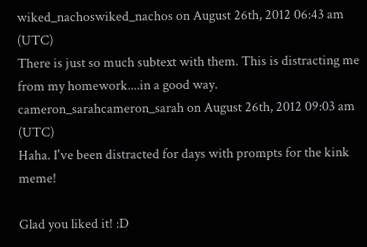wiked_nachoswiked_nachos on August 26th, 2012 06:43 am (UTC)
There is just so much subtext with them. This is distracting me from my homework....in a good way.
cameron_sarahcameron_sarah on August 26th, 2012 09:03 am (UTC)
Haha. I've been distracted for days with prompts for the kink meme!

Glad you liked it! :D